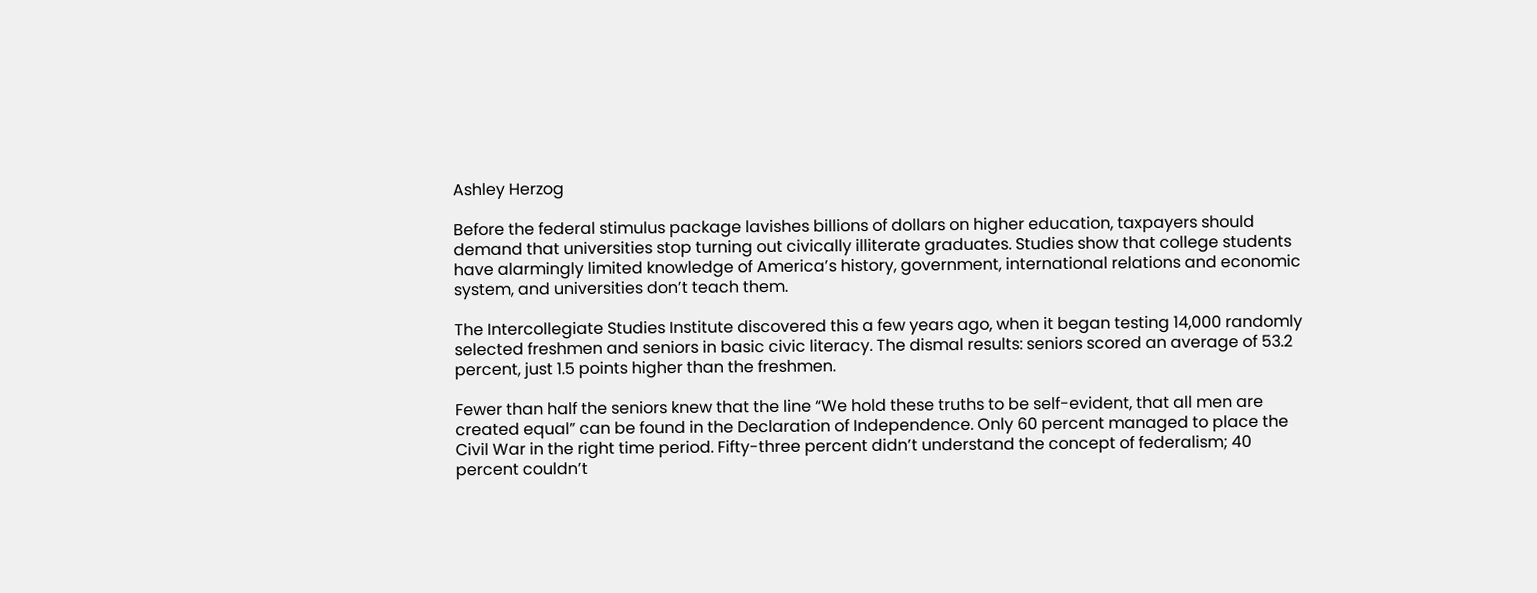Ashley Herzog

Before the federal stimulus package lavishes billions of dollars on higher education, taxpayers should demand that universities stop turning out civically illiterate graduates. Studies show that college students have alarmingly limited knowledge of America’s history, government, international relations and economic system, and universities don’t teach them.

The Intercollegiate Studies Institute discovered this a few years ago, when it began testing 14,000 randomly selected freshmen and seniors in basic civic literacy. The dismal results: seniors scored an average of 53.2 percent, just 1.5 points higher than the freshmen.

Fewer than half the seniors knew that the line “We hold these truths to be self-evident, that all men are created equal” can be found in the Declaration of Independence. Only 60 percent managed to place the Civil War in the right time period. Fifty-three percent didn’t understand the concept of federalism; 40 percent couldn’t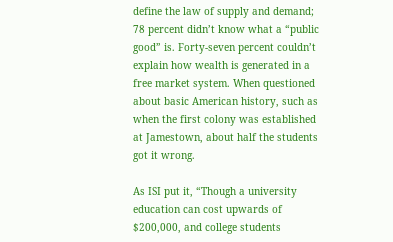define the law of supply and demand; 78 percent didn’t know what a “public good” is. Forty-seven percent couldn’t explain how wealth is generated in a free market system. When questioned about basic American history, such as when the first colony was established at Jamestown, about half the students got it wrong.

As ISI put it, “Though a university education can cost upwards of $200,000, and college students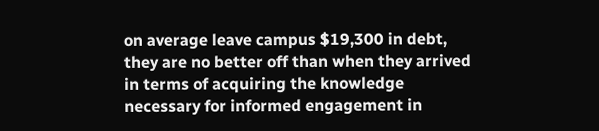on average leave campus $19,300 in debt, they are no better off than when they arrived in terms of acquiring the knowledge necessary for informed engagement in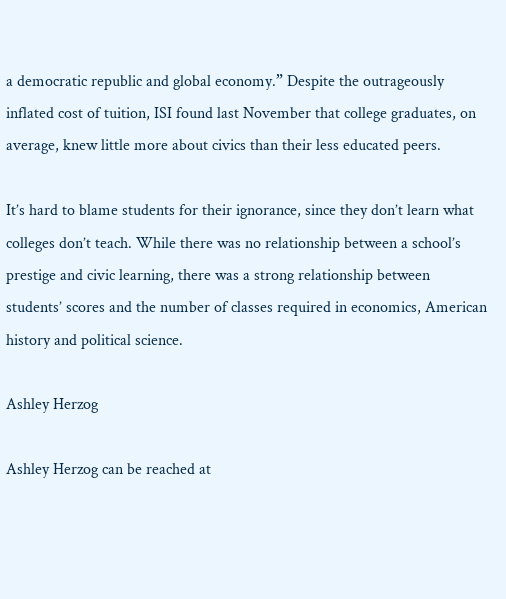a democratic republic and global economy.” Despite the outrageously inflated cost of tuition, ISI found last November that college graduates, on average, knew little more about civics than their less educated peers.

It’s hard to blame students for their ignorance, since they don’t learn what colleges don’t teach. While there was no relationship between a school’s prestige and civic learning, there was a strong relationship between students’ scores and the number of classes required in economics, American history and political science.

Ashley Herzog

Ashley Herzog can be reached at